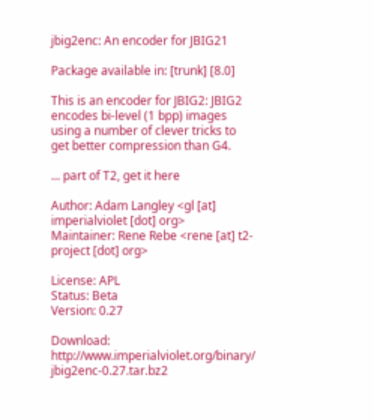jbig2enc: An encoder for JBIG21

Package available in: [trunk] [8.0]

This is an encoder for JBIG2: JBIG2 encodes bi-level (1 bpp) images using a number of clever tricks to get better compression than G4.

... part of T2, get it here

Author: Adam Langley <gl [at] imperialviolet [dot] org>
Maintainer: Rene Rebe <rene [at] t2-project [dot] org>

License: APL
Status: Beta
Version: 0.27

Download: http://www.imperialviolet.org/binary/ jbig2enc-0.27.tar.bz2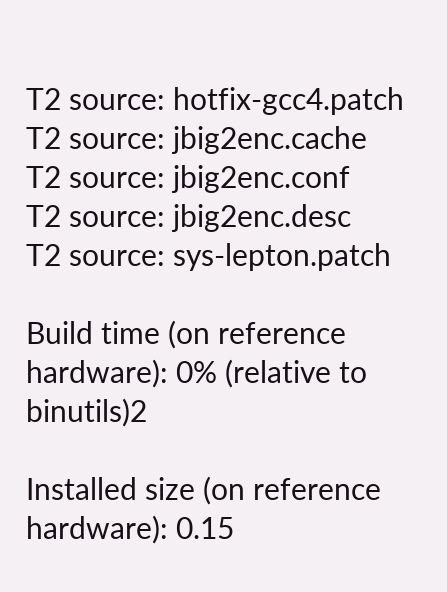T2 source: hotfix-gcc4.patch
T2 source: jbig2enc.cache
T2 source: jbig2enc.conf
T2 source: jbig2enc.desc
T2 source: sys-lepton.patch

Build time (on reference hardware): 0% (relative to binutils)2

Installed size (on reference hardware): 0.15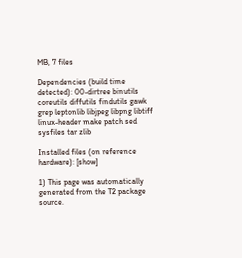MB, 7 files

Dependencies (build time detected): 00-dirtree binutils coreutils diffutils findutils gawk grep leptonlib libjpeg libpng libtiff linux-header make patch sed sysfiles tar zlib

Installed files (on reference hardware): [show]

1) This page was automatically generated from the T2 package source.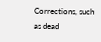Corrections, such as dead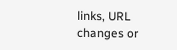links, URL changes or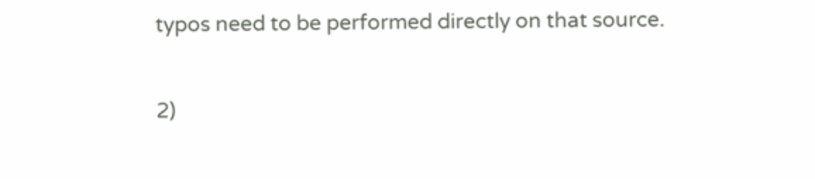typos need to be performed directly on that source.

2)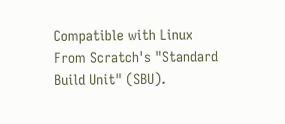Compatible with Linux From Scratch's "Standard Build Unit" (SBU).